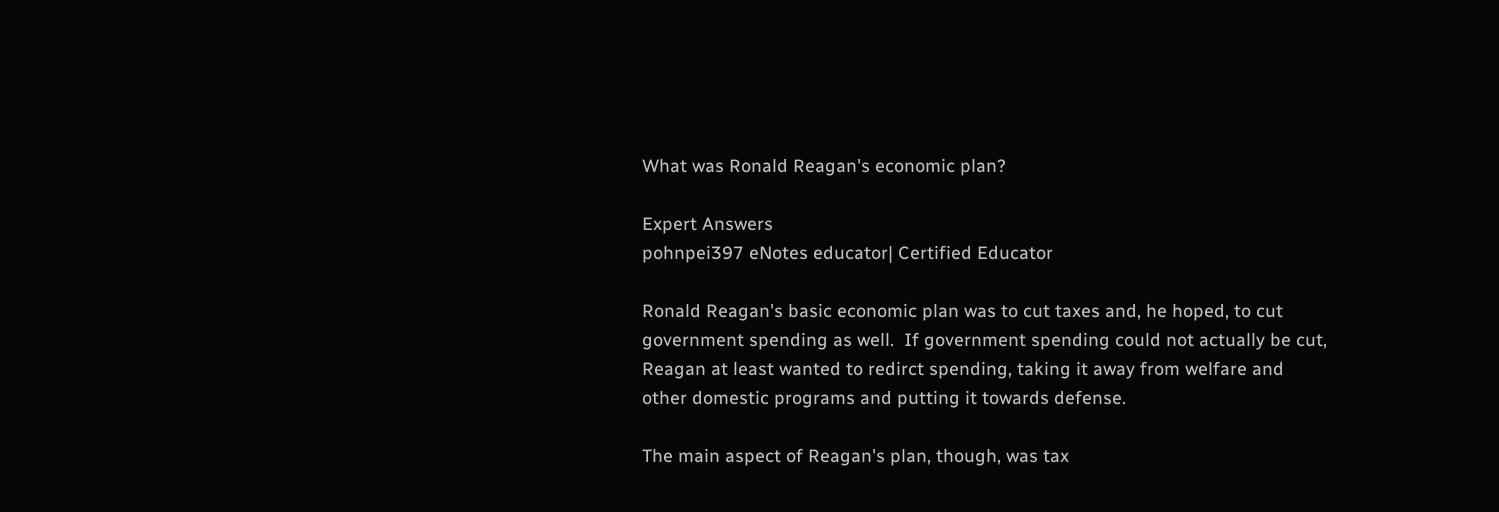What was Ronald Reagan's economic plan?

Expert Answers
pohnpei397 eNotes educator| Certified Educator

Ronald Reagan's basic economic plan was to cut taxes and, he hoped, to cut government spending as well.  If government spending could not actually be cut, Reagan at least wanted to redirct spending, taking it away from welfare and other domestic programs and putting it towards defense.

The main aspect of Reagan's plan, though, was tax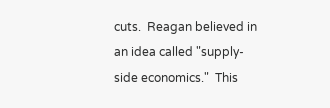cuts.  Reagan believed in an idea called "supply-side economics."  This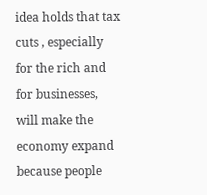idea holds that tax cuts , especially for the rich and for businesses, will make the economy expand because people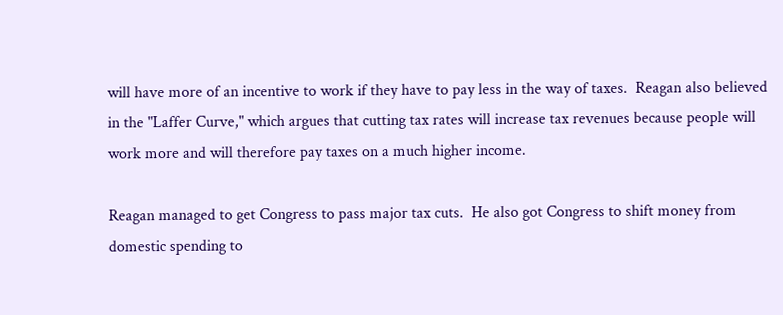will have more of an incentive to work if they have to pay less in the way of taxes.  Reagan also believed in the "Laffer Curve," which argues that cutting tax rates will increase tax revenues because people will work more and will therefore pay taxes on a much higher income.

Reagan managed to get Congress to pass major tax cuts.  He also got Congress to shift money from domestic spending to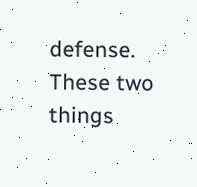defense.  These two things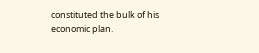constituted the bulk of his economic plan.